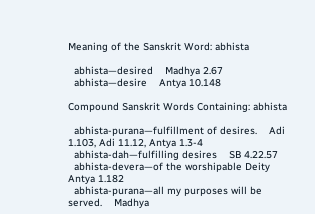Meaning of the Sanskrit Word: abhista

  abhista—desired    Madhya 2.67
  abhista—desire    Antya 10.148

Compound Sanskrit Words Containing: abhista

  abhista-purana—fulfillment of desires.    Adi 1.103, Adi 11.12, Antya 1.3-4
  abhista-dah—fulfilling desires    SB 4.22.57
  abhista-devera—of the worshipable Deity    Antya 1.182
  abhista-purana—all my purposes will be served.    Madhya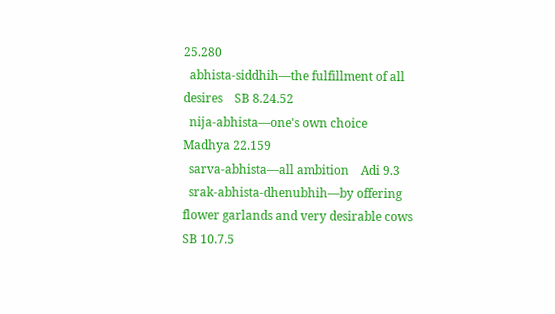25.280
  abhista-siddhih—the fulfillment of all desires    SB 8.24.52
  nija-abhista—one's own choice    Madhya 22.159
  sarva-abhista—all ambition    Adi 9.3
  srak-abhista-dhenubhih—by offering flower garlands and very desirable cows    SB 10.7.5